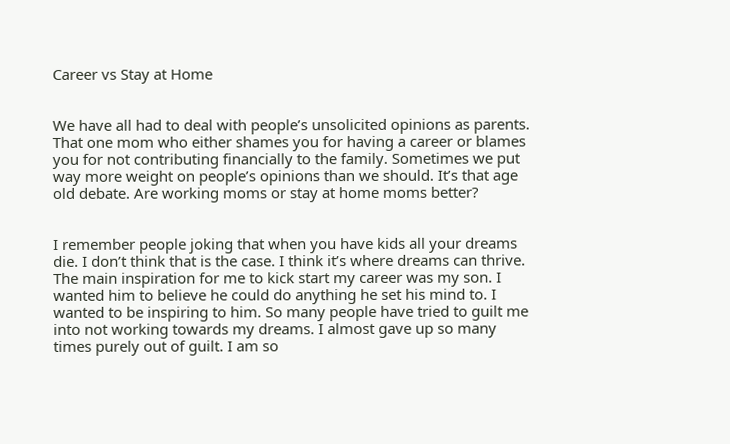Career vs Stay at Home


We have all had to deal with people’s unsolicited opinions as parents. That one mom who either shames you for having a career or blames you for not contributing financially to the family. Sometimes we put way more weight on people’s opinions than we should. It’s that age old debate. Are working moms or stay at home moms better?


I remember people joking that when you have kids all your dreams die. I don’t think that is the case. I think it’s where dreams can thrive. The main inspiration for me to kick start my career was my son. I wanted him to believe he could do anything he set his mind to. I wanted to be inspiring to him. So many people have tried to guilt me into not working towards my dreams. I almost gave up so many times purely out of guilt. I am so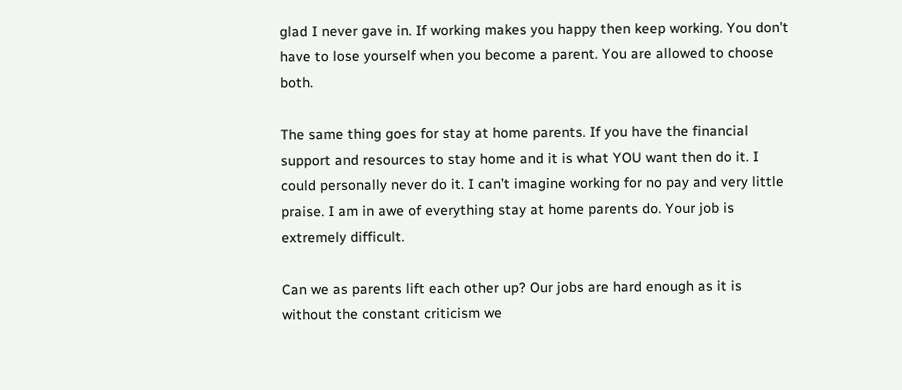glad I never gave in. If working makes you happy then keep working. You don’t have to lose yourself when you become a parent. You are allowed to choose both.

The same thing goes for stay at home parents. If you have the financial support and resources to stay home and it is what YOU want then do it. I could personally never do it. I can’t imagine working for no pay and very little praise. I am in awe of everything stay at home parents do. Your job is extremely difficult.

Can we as parents lift each other up? Our jobs are hard enough as it is without the constant criticism we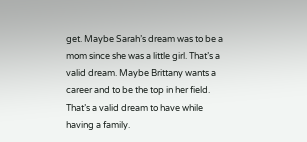get. Maybe Sarah’s dream was to be a mom since she was a little girl. That’s a valid dream. Maybe Brittany wants a career and to be the top in her field. That’s a valid dream to have while having a family.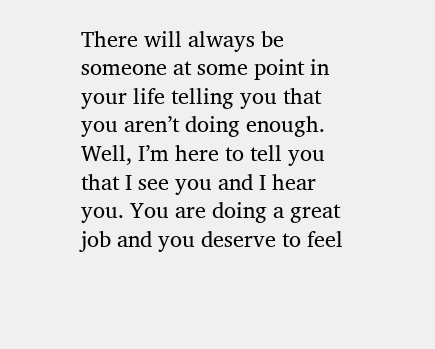There will always be someone at some point in your life telling you that you aren’t doing enough. Well, I’m here to tell you that I see you and I hear you. You are doing a great job and you deserve to feel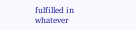fulfilled in whatever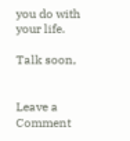you do with your life.

Talk soon,


Leave a Comment